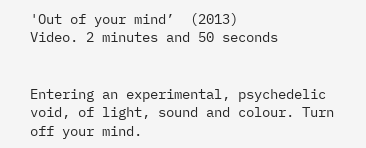'Out of your mind’  (2013)
Video. 2 minutes and 50 seconds


Entering an experimental, psychedelic void, of light, sound and colour. Turn off your mind.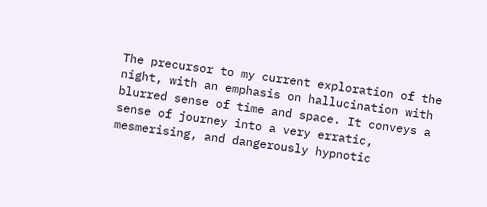The precursor to my current exploration of the night, with an emphasis on hallucination with blurred sense of time and space. It conveys a sense of journey into a very erratic, mesmerising, and dangerously hypnotic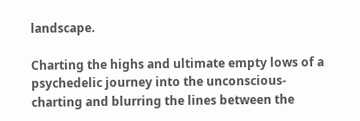landscape.

Charting the highs and ultimate empty lows of a psychedelic journey into the unconscious- charting and blurring the lines between the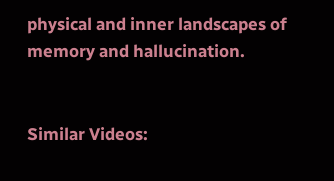physical and inner landscapes of memory and hallucination.


Similar Videos: